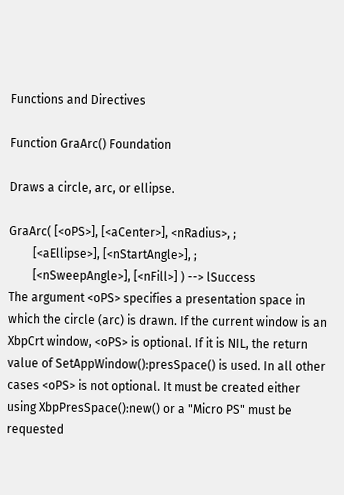Functions and Directives

Function GraArc() Foundation

Draws a circle, arc, or ellipse.

GraArc( [<oPS>], [<aCenter>], <nRadius>, ;
        [<aEllipse>], [<nStartAngle>], ;
        [<nSweepAngle>], [<nFill>] ) --> lSuccess
The argument <oPS> specifies a presentation space in which the circle (arc) is drawn. If the current window is an XbpCrt window, <oPS> is optional. If it is NIL, the return value of SetAppWindow():presSpace() is used. In all other cases <oPS> is not optional. It must be created either using XbpPresSpace():new() or a "Micro PS" must be requested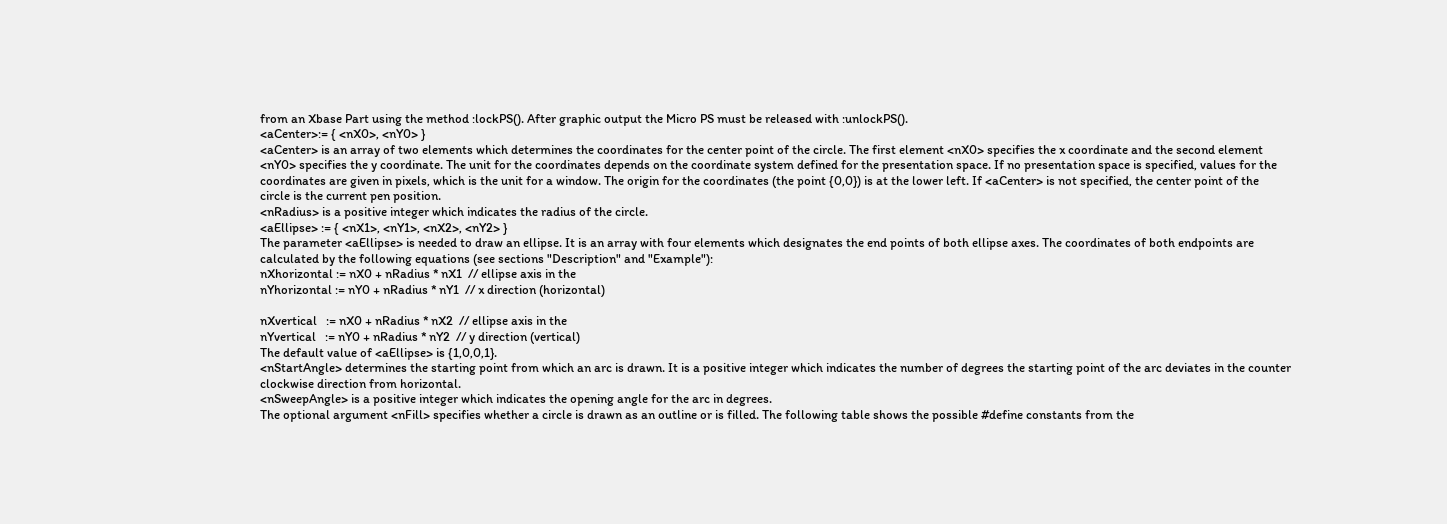from an Xbase Part using the method :lockPS(). After graphic output the Micro PS must be released with :unlockPS().
<aCenter>:= { <nX0>, <nY0> }
<aCenter> is an array of two elements which determines the coordinates for the center point of the circle. The first element <nX0> specifies the x coordinate and the second element <nY0> specifies the y coordinate. The unit for the coordinates depends on the coordinate system defined for the presentation space. If no presentation space is specified, values for the coordinates are given in pixels, which is the unit for a window. The origin for the coordinates (the point {0,0}) is at the lower left. If <aCenter> is not specified, the center point of the circle is the current pen position.
<nRadius> is a positive integer which indicates the radius of the circle.
<aEllipse> := { <nX1>, <nY1>, <nX2>, <nY2> }
The parameter <aEllipse> is needed to draw an ellipse. It is an array with four elements which designates the end points of both ellipse axes. The coordinates of both endpoints are calculated by the following equations (see sections "Description" and "Example"):
nXhorizontal := nX0 + nRadius * nX1  // ellipse axis in the
nYhorizontal := nY0 + nRadius * nY1  // x direction (horizontal)

nXvertical   := nX0 + nRadius * nX2  // ellipse axis in the
nYvertical   := nY0 + nRadius * nY2  // y direction (vertical)
The default value of <aEllipse> is {1,0,0,1}.
<nStartAngle> determines the starting point from which an arc is drawn. It is a positive integer which indicates the number of degrees the starting point of the arc deviates in the counter clockwise direction from horizontal.
<nSweepAngle> is a positive integer which indicates the opening angle for the arc in degrees.
The optional argument <nFill> specifies whether a circle is drawn as an outline or is filled. The following table shows the possible #define constants from the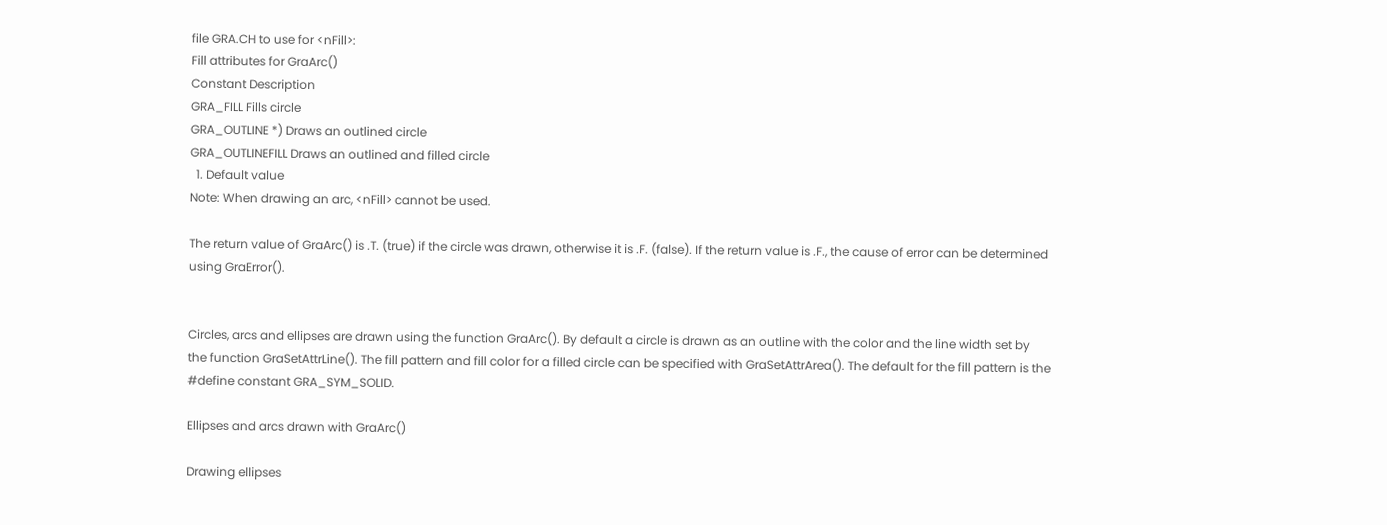file GRA.CH to use for <nFill>:
Fill attributes for GraArc()
Constant Description
GRA_FILL Fills circle
GRA_OUTLINE *) Draws an outlined circle
GRA_OUTLINEFILL Draws an outlined and filled circle
  1. Default value
Note: When drawing an arc, <nFill> cannot be used.

The return value of GraArc() is .T. (true) if the circle was drawn, otherwise it is .F. (false). If the return value is .F., the cause of error can be determined using GraError().


Circles, arcs and ellipses are drawn using the function GraArc(). By default a circle is drawn as an outline with the color and the line width set by the function GraSetAttrLine(). The fill pattern and fill color for a filled circle can be specified with GraSetAttrArea(). The default for the fill pattern is the #define constant GRA_SYM_SOLID.

Ellipses and arcs drawn with GraArc()

Drawing ellipses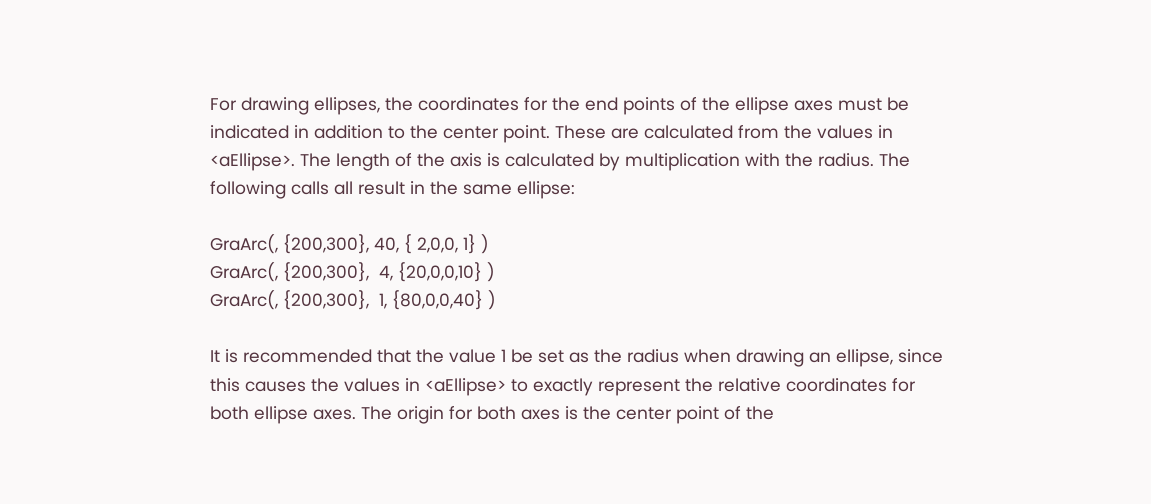For drawing ellipses, the coordinates for the end points of the ellipse axes must be indicated in addition to the center point. These are calculated from the values in <aEllipse>. The length of the axis is calculated by multiplication with the radius. The following calls all result in the same ellipse:

GraArc(, {200,300}, 40, { 2,0,0, 1} )
GraArc(, {200,300},  4, {20,0,0,10} )
GraArc(, {200,300},  1, {80,0,0,40} )

It is recommended that the value 1 be set as the radius when drawing an ellipse, since this causes the values in <aEllipse> to exactly represent the relative coordinates for both ellipse axes. The origin for both axes is the center point of the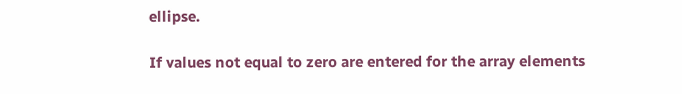ellipse.

If values not equal to zero are entered for the array elements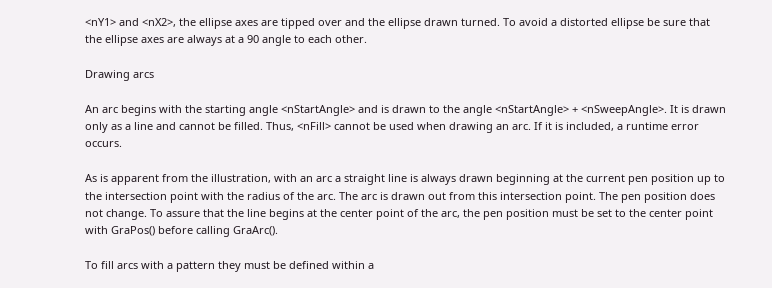<nY1> and <nX2>, the ellipse axes are tipped over and the ellipse drawn turned. To avoid a distorted ellipse be sure that the ellipse axes are always at a 90 angle to each other.

Drawing arcs

An arc begins with the starting angle <nStartAngle> and is drawn to the angle <nStartAngle> + <nSweepAngle>. It is drawn only as a line and cannot be filled. Thus, <nFill> cannot be used when drawing an arc. If it is included, a runtime error occurs.

As is apparent from the illustration, with an arc a straight line is always drawn beginning at the current pen position up to the intersection point with the radius of the arc. The arc is drawn out from this intersection point. The pen position does not change. To assure that the line begins at the center point of the arc, the pen position must be set to the center point with GraPos() before calling GraArc().

To fill arcs with a pattern they must be defined within a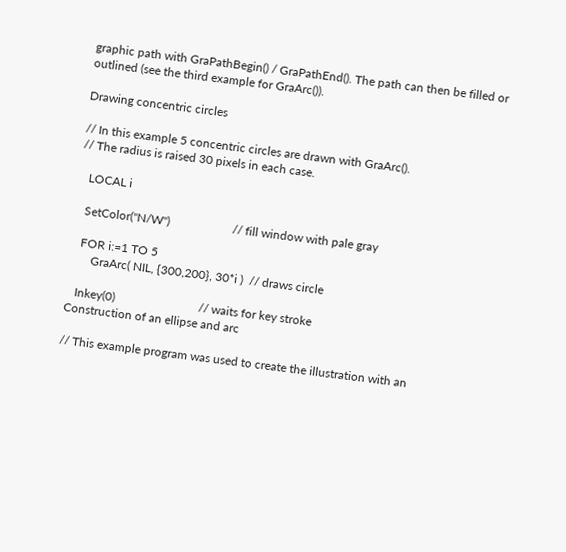graphic path with GraPathBegin() / GraPathEnd(). The path can then be filled or outlined (see the third example for GraArc()).

Drawing concentric circles

// In this example 5 concentric circles are drawn with GraArc().
// The radius is raised 30 pixels in each case.

   LOCAL i

   SetColor("N/W")                     // fill window with pale gray

   FOR i:=1 TO 5
       GraArc( NIL, {300,200}, 30*i )  // draws circle

   Inkey(0)                            // waits for key stroke
Construction of an ellipse and arc

// This example program was used to create the illustration with an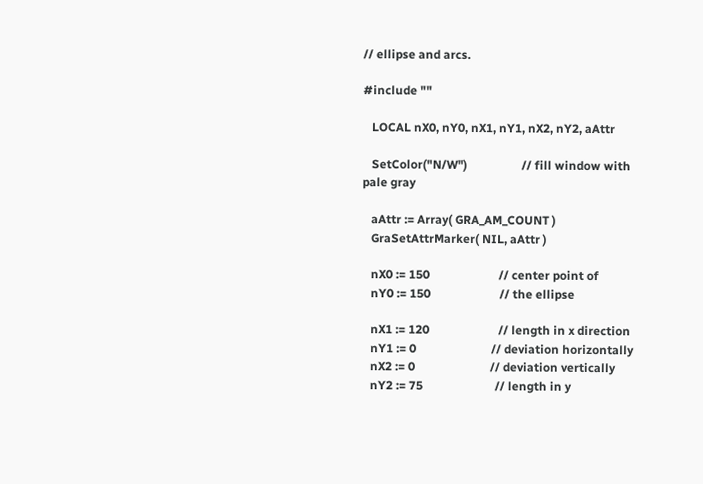// ellipse and arcs.

#include ""

   LOCAL nX0, nY0, nX1, nY1, nX2, nY2, aAttr

   SetColor("N/W")                  // fill window with pale gray

   aAttr := Array( GRA_AM_COUNT )
   GraSetAttrMarker( NIL, aAttr )

   nX0 := 150                       // center point of
   nY0 := 150                       // the ellipse

   nX1 := 120                       // length in x direction
   nY1 := 0                         // deviation horizontally
   nX2 := 0                         // deviation vertically
   nY2 := 75                        // length in y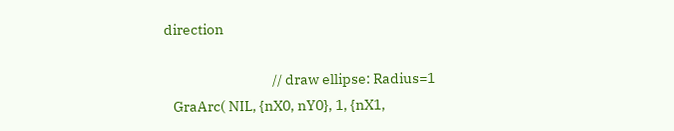direction

                                    // draw ellipse: Radius=1
   GraArc( NIL, {nX0, nY0}, 1, {nX1,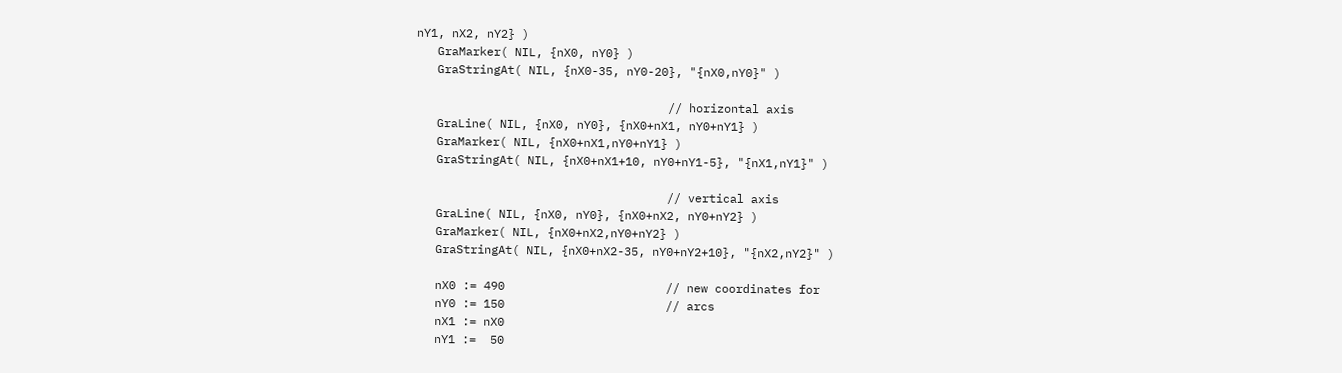nY1, nX2, nY2} )
   GraMarker( NIL, {nX0, nY0} )
   GraStringAt( NIL, {nX0-35, nY0-20}, "{nX0,nY0}" )

                                    // horizontal axis
   GraLine( NIL, {nX0, nY0}, {nX0+nX1, nY0+nY1} )
   GraMarker( NIL, {nX0+nX1,nY0+nY1} )
   GraStringAt( NIL, {nX0+nX1+10, nY0+nY1-5}, "{nX1,nY1}" )

                                    // vertical axis
   GraLine( NIL, {nX0, nY0}, {nX0+nX2, nY0+nY2} )
   GraMarker( NIL, {nX0+nX2,nY0+nY2} )
   GraStringAt( NIL, {nX0+nX2-35, nY0+nY2+10}, "{nX2,nY2}" )

   nX0 := 490                       // new coordinates for
   nY0 := 150                       // arcs
   nX1 := nX0
   nY1 :=  50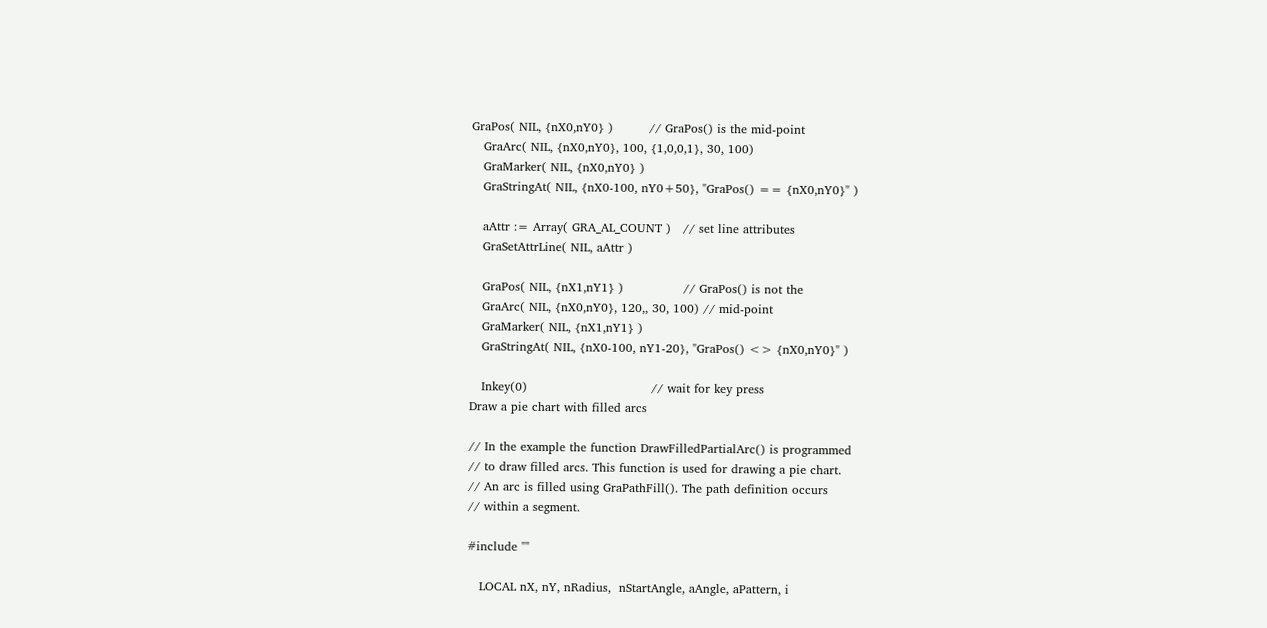GraPos( NIL, {nX0,nY0} )         // GraPos() is the mid-point
   GraArc( NIL, {nX0,nY0}, 100, {1,0,0,1}, 30, 100)
   GraMarker( NIL, {nX0,nY0} )
   GraStringAt( NIL, {nX0-100, nY0+50}, "GraPos() == {nX0,nY0}" )

   aAttr := Array( GRA_AL_COUNT )   // set line attributes
   GraSetAttrLine( NIL, aAttr )

   GraPos( NIL, {nX1,nY1} )               // GraPos() is not the
   GraArc( NIL, {nX0,nY0}, 120,, 30, 100) // mid-point
   GraMarker( NIL, {nX1,nY1} )
   GraStringAt( NIL, {nX0-100, nY1-20}, "GraPos() <> {nX0,nY0}" )

   Inkey(0)                               // wait for key press
Draw a pie chart with filled arcs

// In the example the function DrawFilledPartialArc() is programmed
// to draw filled arcs. This function is used for drawing a pie chart.
// An arc is filled using GraPathFill(). The path definition occurs
// within a segment.

#include ""

   LOCAL nX, nY, nRadius,  nStartAngle, aAngle, aPattern, i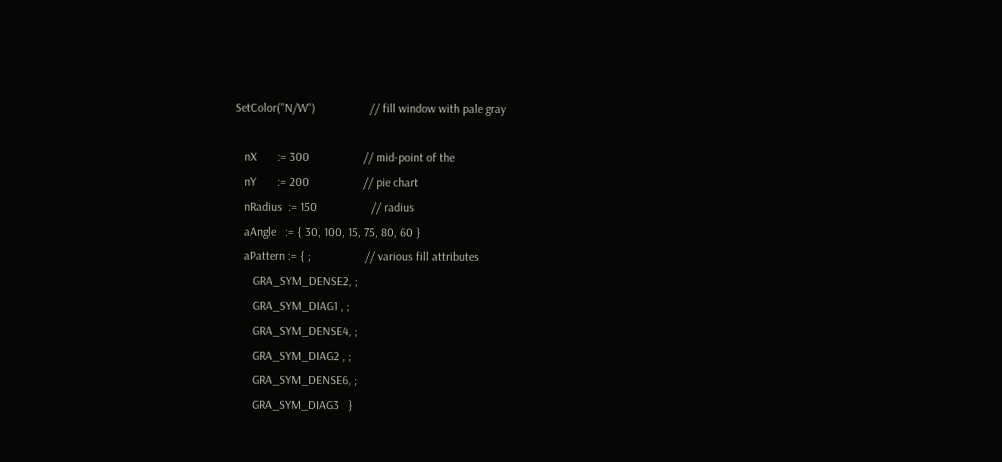SetColor("N/W")                  // fill window with pale gray

   nX       := 300                  // mid-point of the
   nY       := 200                  // pie chart
   nRadius  := 150                  // radius
   aAngle   := { 30, 100, 15, 75, 80, 60 }
   aPattern := { ;                  // various fill attributes
      GRA_SYM_DENSE2, ;
      GRA_SYM_DIAG1 , ;
      GRA_SYM_DENSE4, ;
      GRA_SYM_DIAG2 , ;
      GRA_SYM_DENSE6, ;
      GRA_SYM_DIAG3   }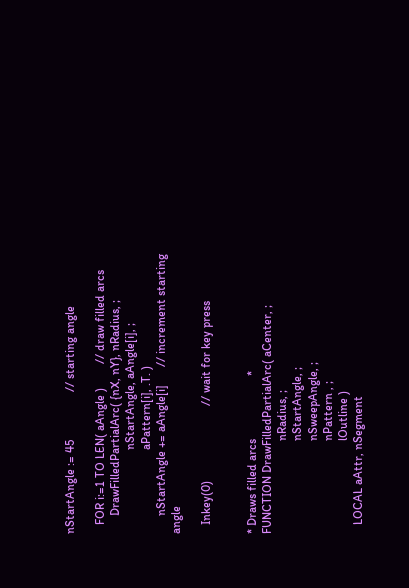nStartAngle := 45                // starting angle

   FOR i:=1 TO LEN( aAngle )        // draw filled arcs
      DrawFilledPartialArc( {nX, nY}, nRadius, ;
                            nStartAngle, aAngle[i], ;
                            aPattern[i], .T. )
      nStartAngle += aAngle[i]      // increment starting angle

   Inkey(0)                         // wait for key press


* Draws filled arcs                     *
FUNCTION DrawFilledPartialArc( aCenter, ;
                               nRadius, ;
                               nStartAngle, ;
                               nSweepAngle, ;
                               nPattern , ;
                               lOutline )
   LOCAL aAttr, nSegment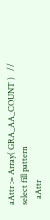aAttr := Array( GRA_AA_COUNT )   // select fill pattern
   aAttr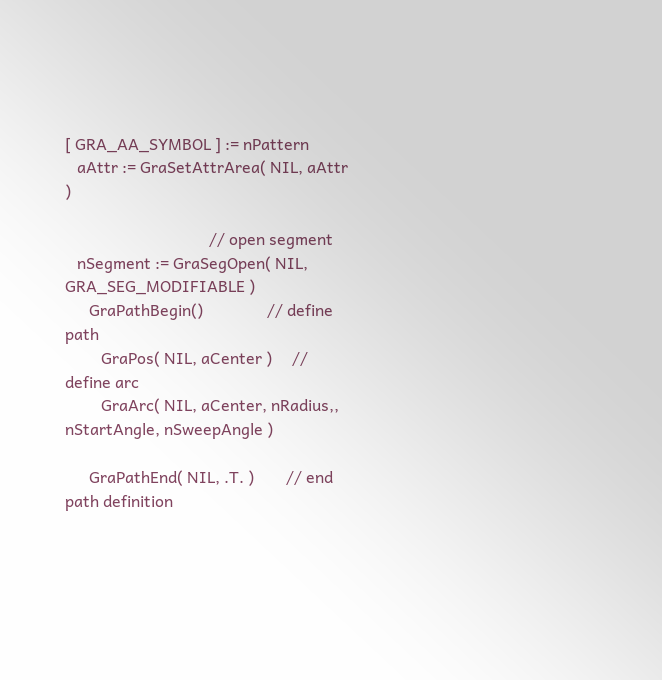[ GRA_AA_SYMBOL ] := nPattern
   aAttr := GraSetAttrArea( NIL, aAttr )

                                    // open segment
   nSegment := GraSegOpen( NIL, GRA_SEG_MODIFIABLE )
      GraPathBegin()                // define path
         GraPos( NIL, aCenter )     // define arc
         GraArc( NIL, aCenter, nRadius,, nStartAngle, nSweepAngle )

      GraPathEnd( NIL, .T. )        // end path definition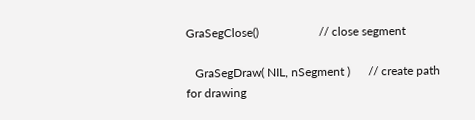GraSegClose()                    // close segment

   GraSegDraw( NIL, nSegment )      // create path for drawing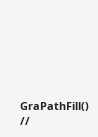GraPathFill()                    //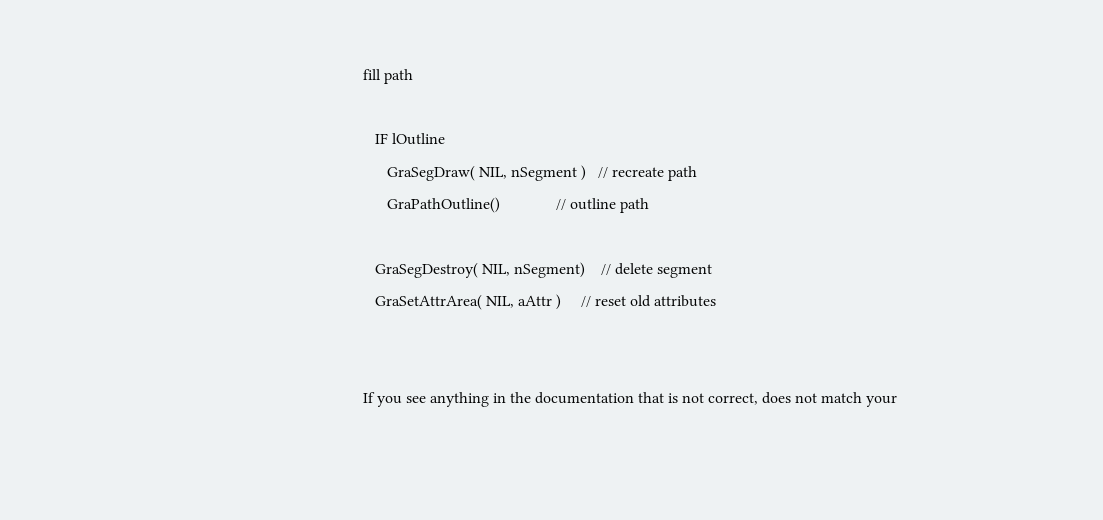fill path

   IF lOutline
      GraSegDraw( NIL, nSegment )   // recreate path
      GraPathOutline()              // outline path

   GraSegDestroy( NIL, nSegment)    // delete segment
   GraSetAttrArea( NIL, aAttr )     // reset old attributes


If you see anything in the documentation that is not correct, does not match your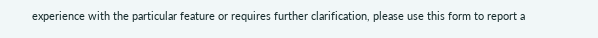experience with the particular feature or requires further clarification, please use this form to report a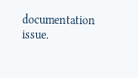documentation issue.